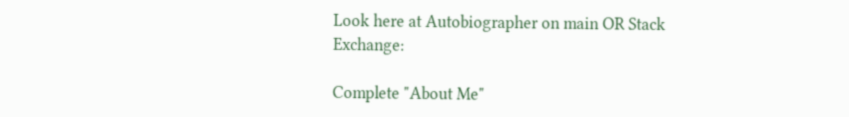Look here at Autobiographer on main OR Stack Exchange:

Complete "About Me"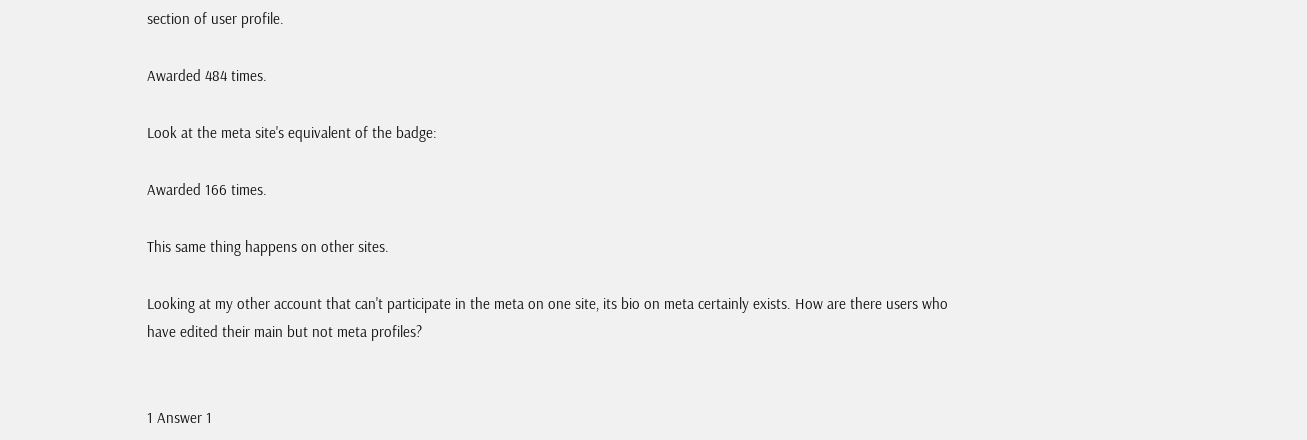section of user profile.

Awarded 484 times.

Look at the meta site's equivalent of the badge:

Awarded 166 times.

This same thing happens on other sites.

Looking at my other account that can't participate in the meta on one site, its bio on meta certainly exists. How are there users who have edited their main but not meta profiles?


1 Answer 1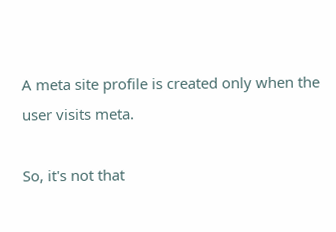A meta site profile is created only when the user visits meta.

So, it's not that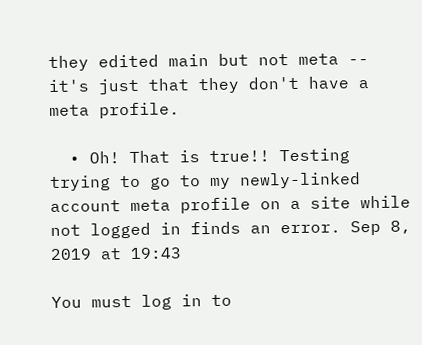they edited main but not meta -- it's just that they don't have a meta profile.

  • Oh! That is true!! Testing trying to go to my newly-linked account meta profile on a site while not logged in finds an error. Sep 8, 2019 at 19:43

You must log in to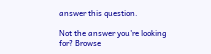answer this question.

Not the answer you're looking for? Browse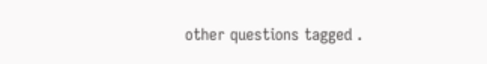other questions tagged .